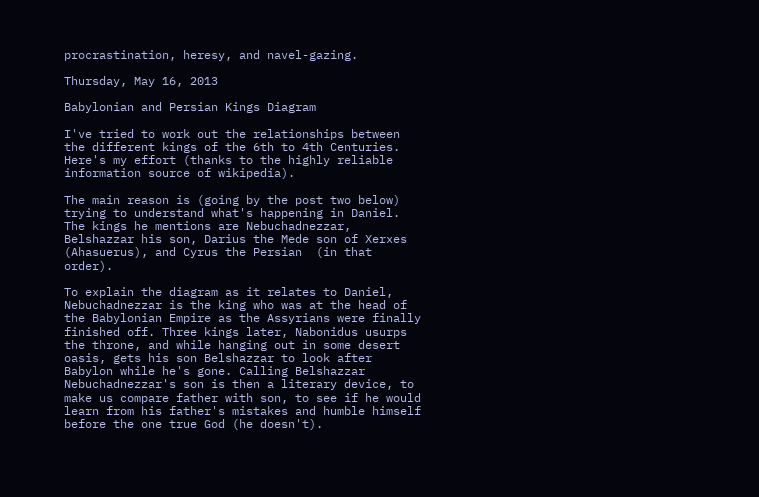procrastination, heresy, and navel-gazing.

Thursday, May 16, 2013

Babylonian and Persian Kings Diagram

I've tried to work out the relationships between the different kings of the 6th to 4th Centuries. Here's my effort (thanks to the highly reliable information source of wikipedia).

The main reason is (going by the post two below) trying to understand what's happening in Daniel. The kings he mentions are Nebuchadnezzar, Belshazzar his son, Darius the Mede son of Xerxes (Ahasuerus), and Cyrus the Persian  (in that order).

To explain the diagram as it relates to Daniel, Nebuchadnezzar is the king who was at the head of the Babylonian Empire as the Assyrians were finally finished off. Three kings later, Nabonidus usurps the throne, and while hanging out in some desert oasis, gets his son Belshazzar to look after Babylon while he's gone. Calling Belshazzar Nebuchadnezzar's son is then a literary device, to make us compare father with son, to see if he would learn from his father's mistakes and humble himself before the one true God (he doesn't).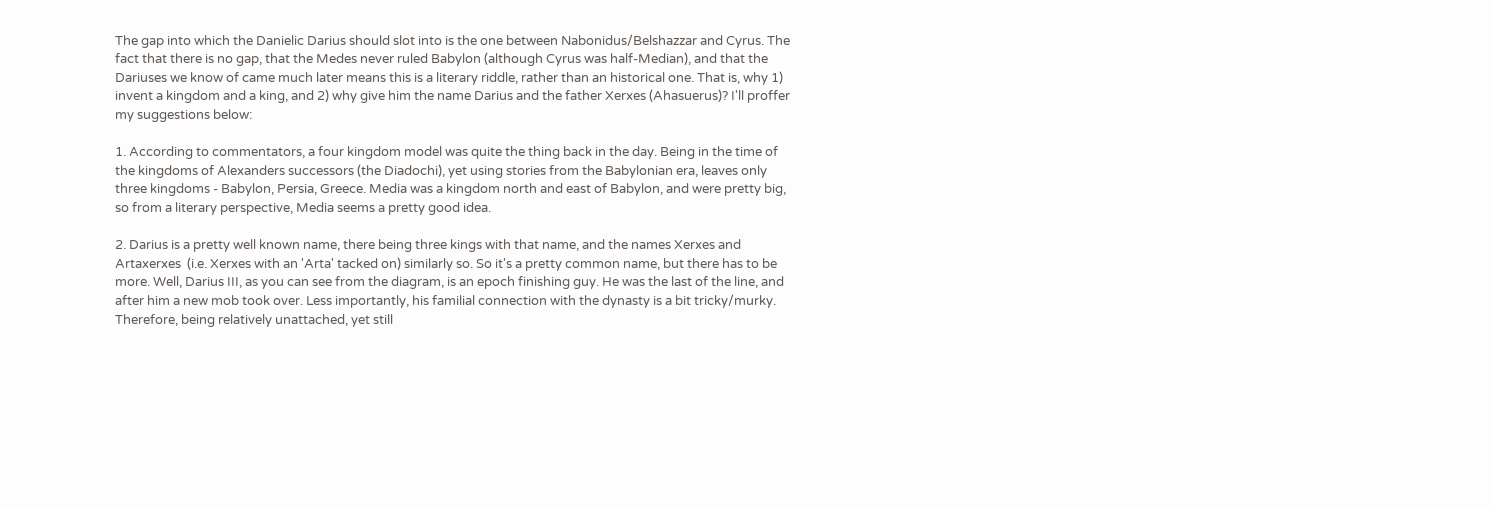The gap into which the Danielic Darius should slot into is the one between Nabonidus/Belshazzar and Cyrus. The fact that there is no gap, that the Medes never ruled Babylon (although Cyrus was half-Median), and that the Dariuses we know of came much later means this is a literary riddle, rather than an historical one. That is, why 1) invent a kingdom and a king, and 2) why give him the name Darius and the father Xerxes (Ahasuerus)? I'll proffer my suggestions below:

1. According to commentators, a four kingdom model was quite the thing back in the day. Being in the time of the kingdoms of Alexanders successors (the Diadochi), yet using stories from the Babylonian era, leaves only three kingdoms - Babylon, Persia, Greece. Media was a kingdom north and east of Babylon, and were pretty big, so from a literary perspective, Media seems a pretty good idea.

2. Darius is a pretty well known name, there being three kings with that name, and the names Xerxes and Artaxerxes  (i.e. Xerxes with an 'Arta' tacked on) similarly so. So it's a pretty common name, but there has to be more. Well, Darius III, as you can see from the diagram, is an epoch finishing guy. He was the last of the line, and after him a new mob took over. Less importantly, his familial connection with the dynasty is a bit tricky/murky. Therefore, being relatively unattached, yet still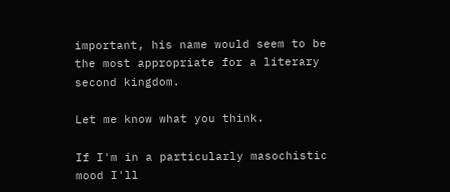important, his name would seem to be the most appropriate for a literary second kingdom.

Let me know what you think.

If I'm in a particularly masochistic mood I'll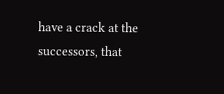have a crack at the successors, that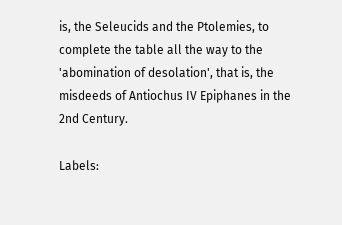is, the Seleucids and the Ptolemies, to complete the table all the way to the 'abomination of desolation', that is, the misdeeds of Antiochus IV Epiphanes in the 2nd Century.

Labels: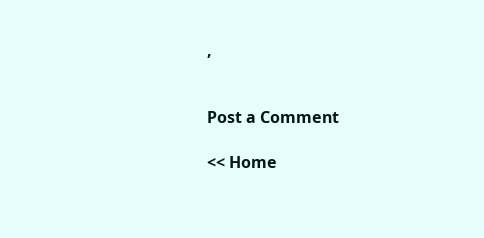,


Post a Comment

<< Home